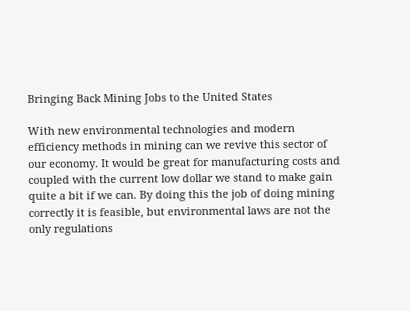Bringing Back Mining Jobs to the United States

With new environmental technologies and modern efficiency methods in mining can we revive this sector of our economy. It would be great for manufacturing costs and coupled with the current low dollar we stand to make gain quite a bit if we can. By doing this the job of doing mining correctly it is feasible, but environmental laws are not the only regulations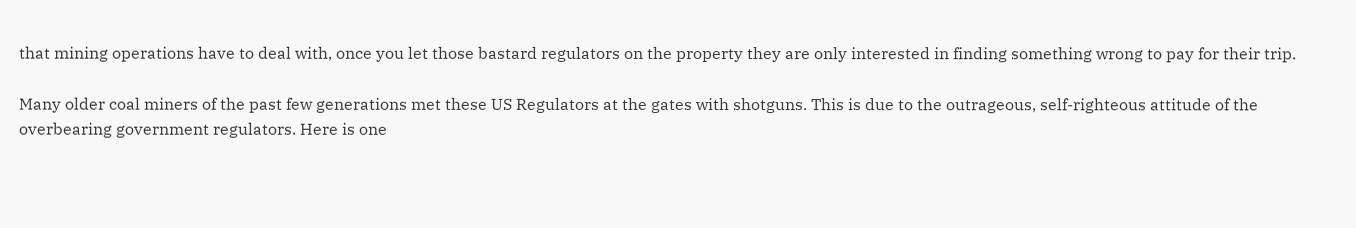that mining operations have to deal with, once you let those bastard regulators on the property they are only interested in finding something wrong to pay for their trip.

Many older coal miners of the past few generations met these US Regulators at the gates with shotguns. This is due to the outrageous, self-righteous attitude of the overbearing government regulators. Here is one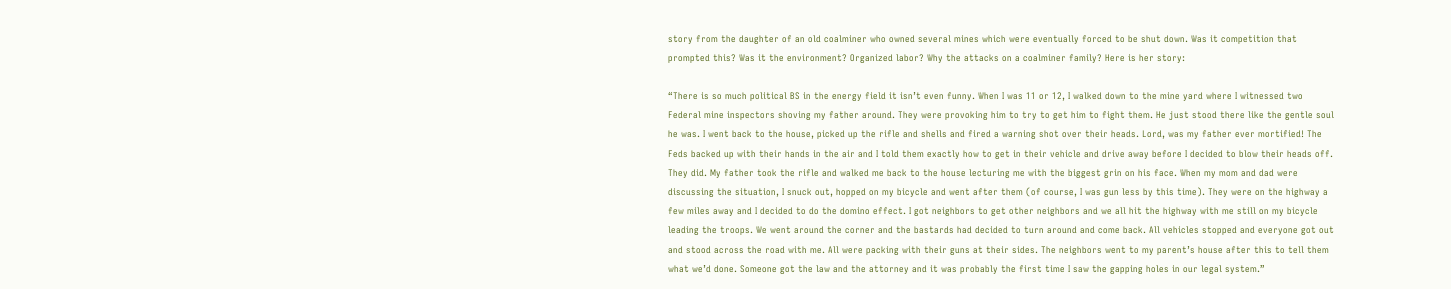story from the daughter of an old coalminer who owned several mines which were eventually forced to be shut down. Was it competition that prompted this? Was it the environment? Organized labor? Why the attacks on a coalminer family? Here is her story:

“There is so much political BS in the energy field it isn’t even funny. When I was 11 or 12, I walked down to the mine yard where I witnessed two Federal mine inspectors shoving my father around. They were provoking him to try to get him to fight them. He just stood there like the gentle soul he was. I went back to the house, picked up the rifle and shells and fired a warning shot over their heads. Lord, was my father ever mortified! The Feds backed up with their hands in the air and I told them exactly how to get in their vehicle and drive away before I decided to blow their heads off. They did. My father took the rifle and walked me back to the house lecturing me with the biggest grin on his face. When my mom and dad were discussing the situation, I snuck out, hopped on my bicycle and went after them (of course, I was gun less by this time). They were on the highway a few miles away and I decided to do the domino effect. I got neighbors to get other neighbors and we all hit the highway with me still on my bicycle leading the troops. We went around the corner and the bastards had decided to turn around and come back. All vehicles stopped and everyone got out and stood across the road with me. All were packing with their guns at their sides. The neighbors went to my parent’s house after this to tell them what we’d done. Someone got the law and the attorney and it was probably the first time I saw the gapping holes in our legal system.”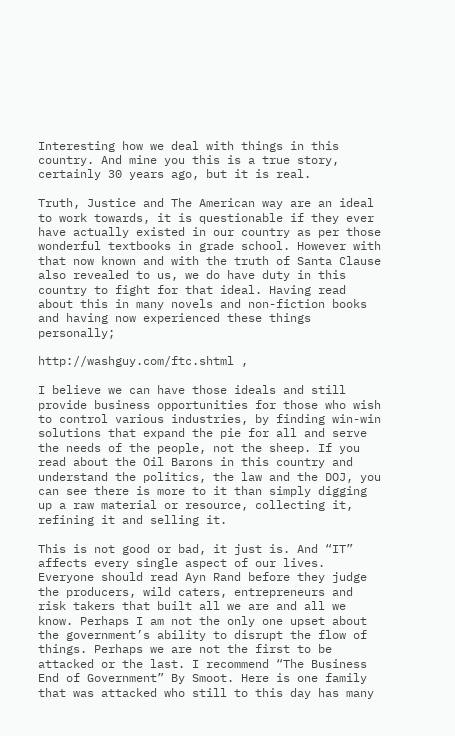Interesting how we deal with things in this country. And mine you this is a true story, certainly 30 years ago, but it is real.

Truth, Justice and The American way are an ideal to work towards, it is questionable if they ever have actually existed in our country as per those wonderful textbooks in grade school. However with that now known and with the truth of Santa Clause also revealed to us, we do have duty in this country to fight for that ideal. Having read about this in many novels and non-fiction books and having now experienced these things personally;

http://washguy.com/ftc.shtml ,

I believe we can have those ideals and still provide business opportunities for those who wish to control various industries, by finding win-win solutions that expand the pie for all and serve the needs of the people, not the sheep. If you read about the Oil Barons in this country and understand the politics, the law and the DOJ, you can see there is more to it than simply digging up a raw material or resource, collecting it, refining it and selling it.

This is not good or bad, it just is. And “IT” affects every single aspect of our lives. Everyone should read Ayn Rand before they judge the producers, wild caters, entrepreneurs and risk takers that built all we are and all we know. Perhaps I am not the only one upset about the government’s ability to disrupt the flow of things. Perhaps we are not the first to be attacked or the last. I recommend “The Business End of Government” By Smoot. Here is one family that was attacked who still to this day has many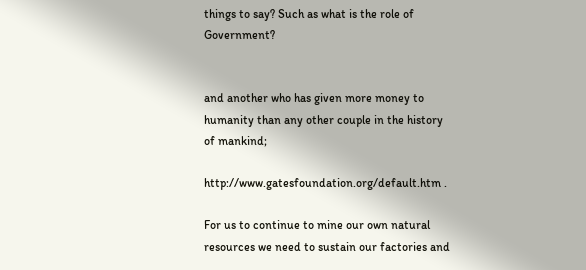things to say? Such as what is the role of Government?


and another who has given more money to humanity than any other couple in the history of mankind;

http://www.gatesfoundation.org/default.htm .

For us to continue to mine our own natural resources we need to sustain our factories and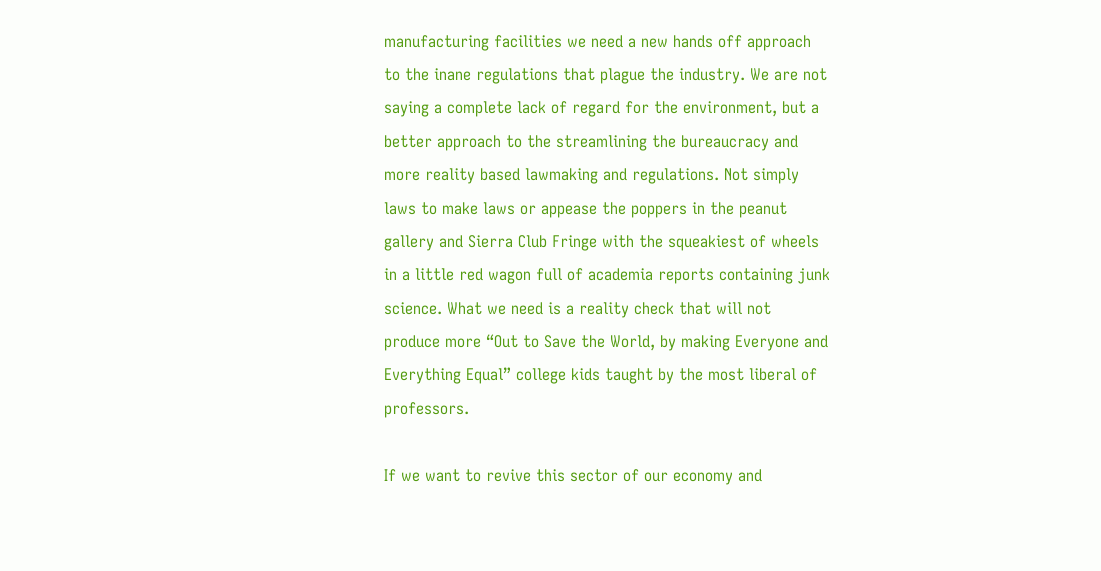manufacturing facilities we need a new hands off approach to the inane regulations that plague the industry. We are not saying a complete lack of regard for the environment, but a better approach to the streamlining the bureaucracy and more reality based lawmaking and regulations. Not simply laws to make laws or appease the poppers in the peanut gallery and Sierra Club Fringe with the squeakiest of wheels in a little red wagon full of academia reports containing junk science. What we need is a reality check that will not produce more “Out to Save the World, by making Everyone and Everything Equal” college kids taught by the most liberal of professors.

If we want to revive this sector of our economy and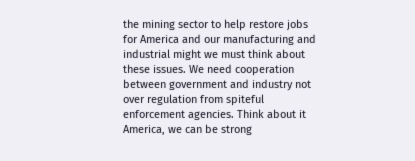the mining sector to help restore jobs for America and our manufacturing and industrial might we must think about these issues. We need cooperation between government and industry not over regulation from spiteful enforcement agencies. Think about it America, we can be strong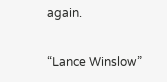again.

“Lance Winslow”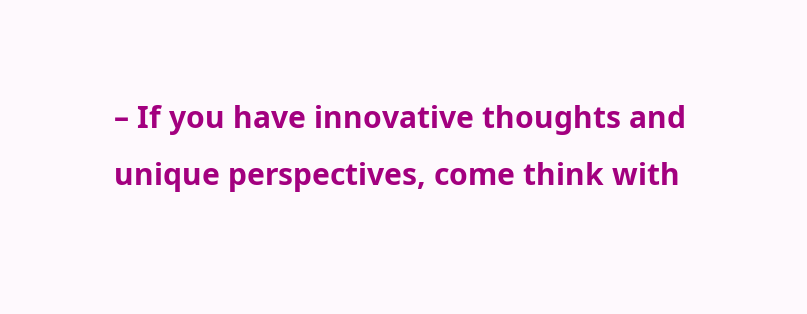– If you have innovative thoughts and unique perspectives, come think with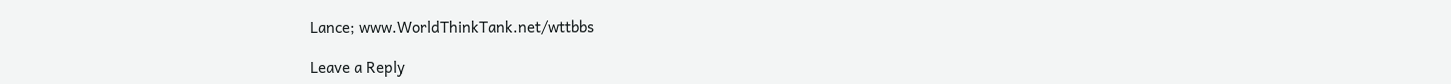Lance; www.WorldThinkTank.net/wttbbs

Leave a Reply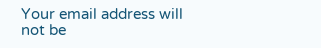Your email address will not be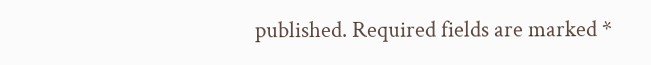published. Required fields are marked *